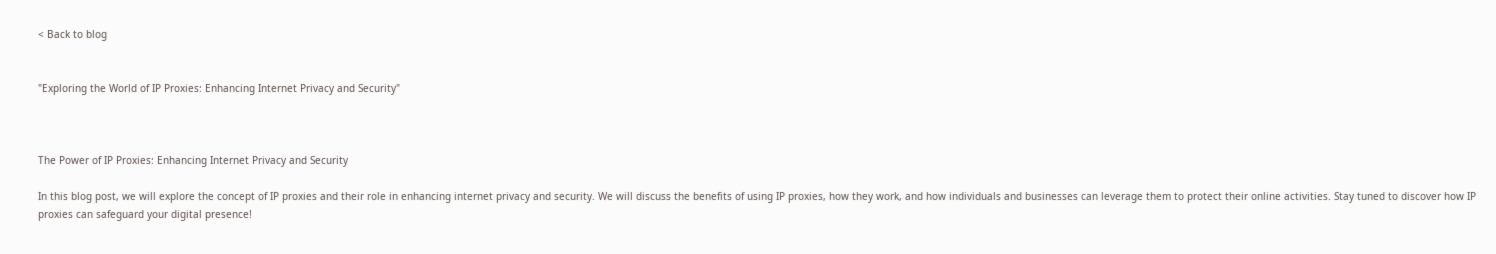< Back to blog


"Exploring the World of IP Proxies: Enhancing Internet Privacy and Security"



The Power of IP Proxies: Enhancing Internet Privacy and Security

In this blog post, we will explore the concept of IP proxies and their role in enhancing internet privacy and security. We will discuss the benefits of using IP proxies, how they work, and how individuals and businesses can leverage them to protect their online activities. Stay tuned to discover how IP proxies can safeguard your digital presence!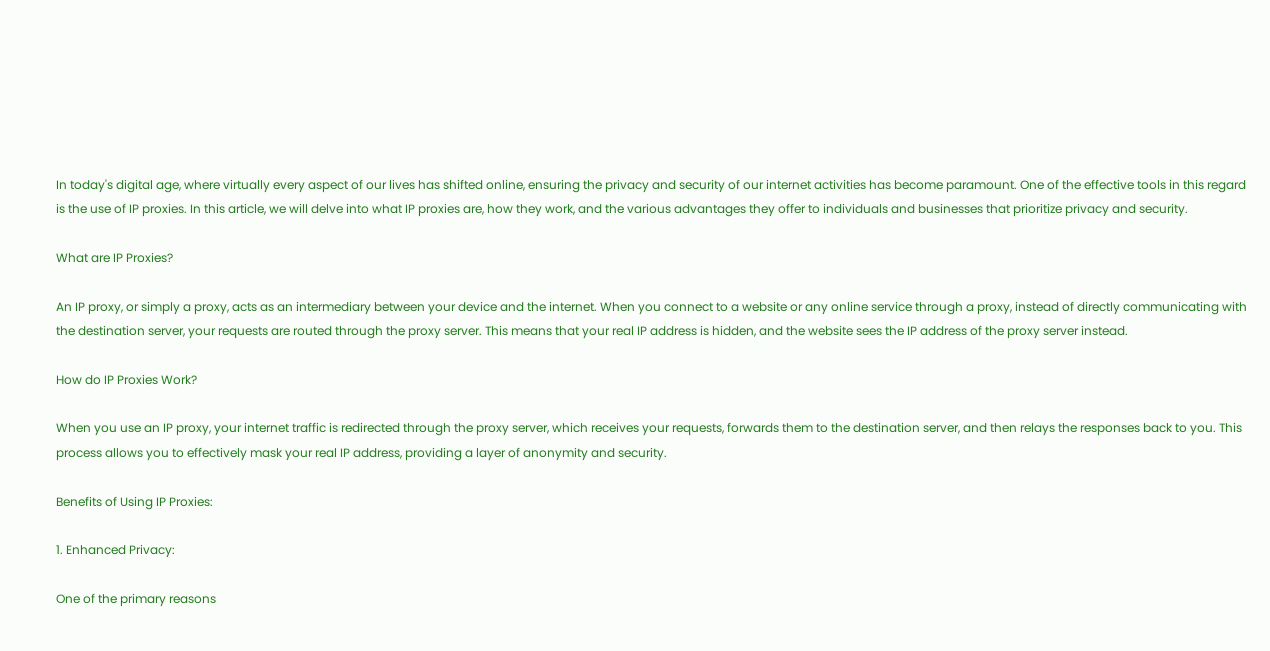In today's digital age, where virtually every aspect of our lives has shifted online, ensuring the privacy and security of our internet activities has become paramount. One of the effective tools in this regard is the use of IP proxies. In this article, we will delve into what IP proxies are, how they work, and the various advantages they offer to individuals and businesses that prioritize privacy and security.

What are IP Proxies?

An IP proxy, or simply a proxy, acts as an intermediary between your device and the internet. When you connect to a website or any online service through a proxy, instead of directly communicating with the destination server, your requests are routed through the proxy server. This means that your real IP address is hidden, and the website sees the IP address of the proxy server instead.

How do IP Proxies Work?

When you use an IP proxy, your internet traffic is redirected through the proxy server, which receives your requests, forwards them to the destination server, and then relays the responses back to you. This process allows you to effectively mask your real IP address, providing a layer of anonymity and security.

Benefits of Using IP Proxies:

1. Enhanced Privacy:

One of the primary reasons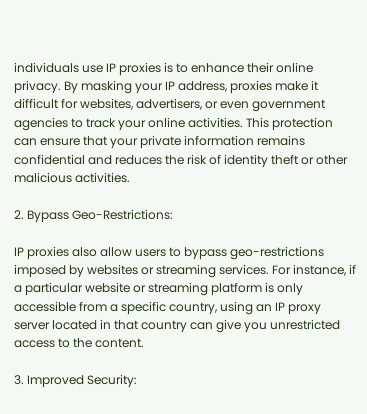individuals use IP proxies is to enhance their online privacy. By masking your IP address, proxies make it difficult for websites, advertisers, or even government agencies to track your online activities. This protection can ensure that your private information remains confidential and reduces the risk of identity theft or other malicious activities.

2. Bypass Geo-Restrictions:

IP proxies also allow users to bypass geo-restrictions imposed by websites or streaming services. For instance, if a particular website or streaming platform is only accessible from a specific country, using an IP proxy server located in that country can give you unrestricted access to the content.

3. Improved Security: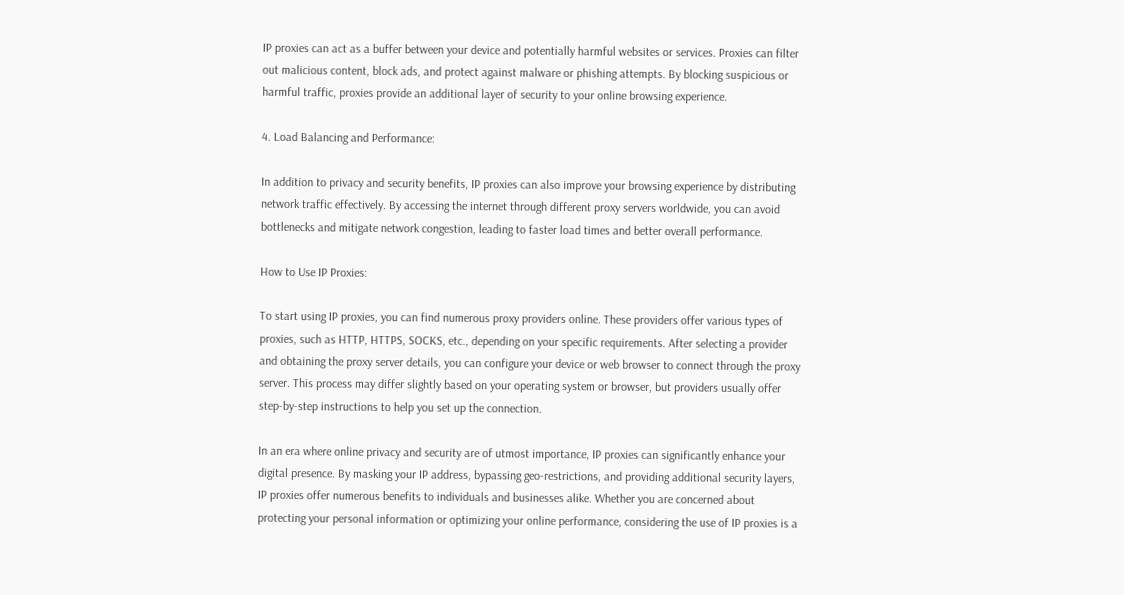IP proxies can act as a buffer between your device and potentially harmful websites or services. Proxies can filter out malicious content, block ads, and protect against malware or phishing attempts. By blocking suspicious or harmful traffic, proxies provide an additional layer of security to your online browsing experience.

4. Load Balancing and Performance:

In addition to privacy and security benefits, IP proxies can also improve your browsing experience by distributing network traffic effectively. By accessing the internet through different proxy servers worldwide, you can avoid bottlenecks and mitigate network congestion, leading to faster load times and better overall performance.

How to Use IP Proxies:

To start using IP proxies, you can find numerous proxy providers online. These providers offer various types of proxies, such as HTTP, HTTPS, SOCKS, etc., depending on your specific requirements. After selecting a provider and obtaining the proxy server details, you can configure your device or web browser to connect through the proxy server. This process may differ slightly based on your operating system or browser, but providers usually offer step-by-step instructions to help you set up the connection.

In an era where online privacy and security are of utmost importance, IP proxies can significantly enhance your digital presence. By masking your IP address, bypassing geo-restrictions, and providing additional security layers, IP proxies offer numerous benefits to individuals and businesses alike. Whether you are concerned about protecting your personal information or optimizing your online performance, considering the use of IP proxies is a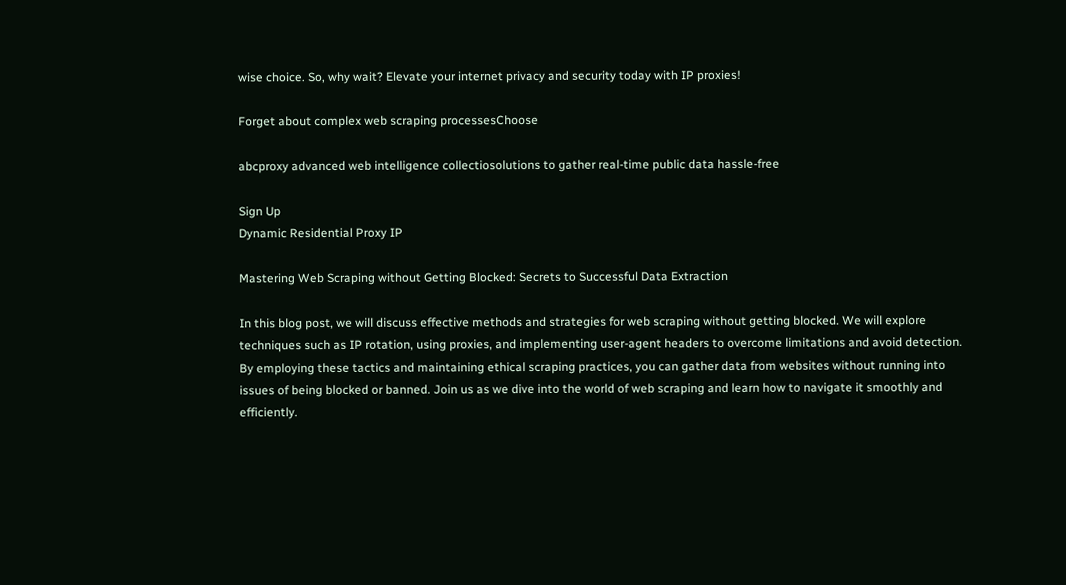wise choice. So, why wait? Elevate your internet privacy and security today with IP proxies!

Forget about complex web scraping processesChoose

abcproxy advanced web intelligence collectiosolutions to gather real-time public data hassle-free

Sign Up
Dynamic Residential Proxy IP

Mastering Web Scraping without Getting Blocked: Secrets to Successful Data Extraction

In this blog post, we will discuss effective methods and strategies for web scraping without getting blocked. We will explore techniques such as IP rotation, using proxies, and implementing user-agent headers to overcome limitations and avoid detection. By employing these tactics and maintaining ethical scraping practices, you can gather data from websites without running into issues of being blocked or banned. Join us as we dive into the world of web scraping and learn how to navigate it smoothly and efficiently.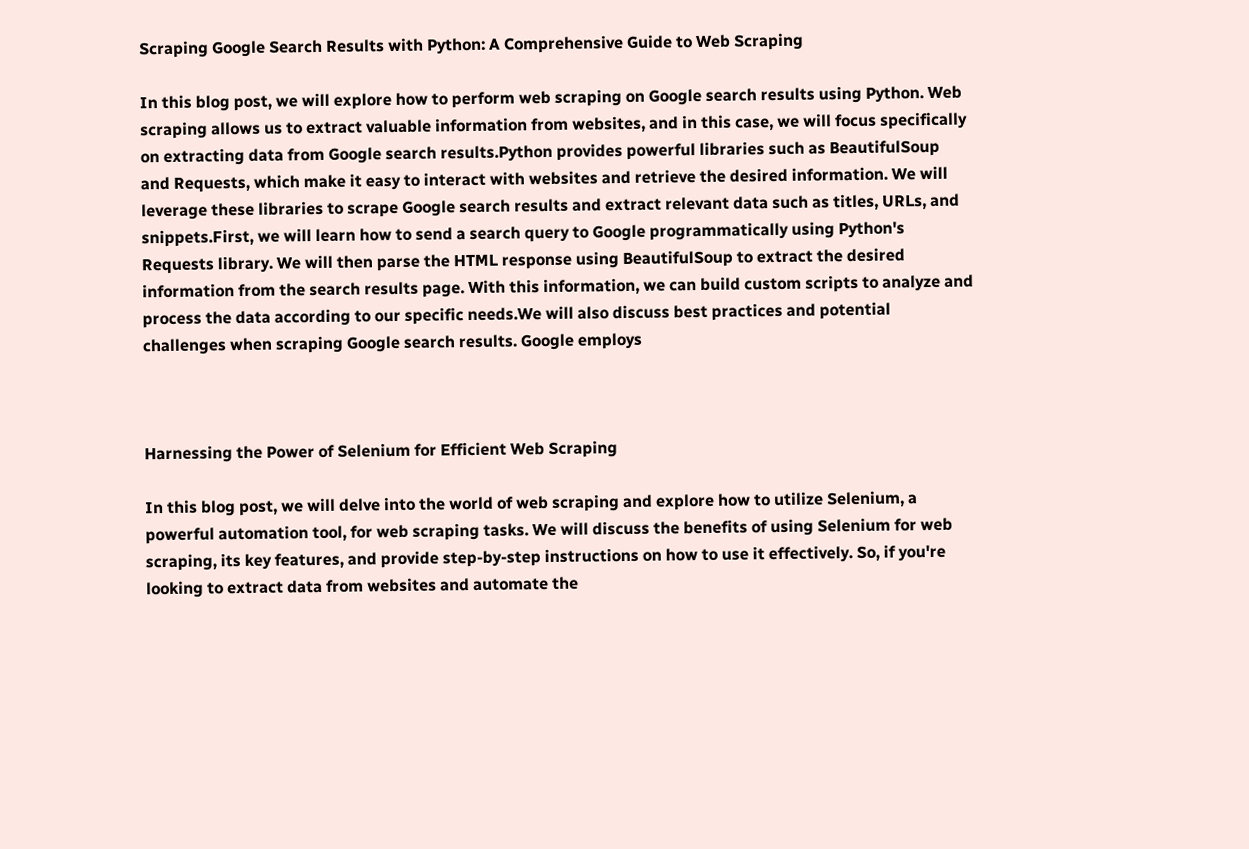Scraping Google Search Results with Python: A Comprehensive Guide to Web Scraping

In this blog post, we will explore how to perform web scraping on Google search results using Python. Web scraping allows us to extract valuable information from websites, and in this case, we will focus specifically on extracting data from Google search results.Python provides powerful libraries such as BeautifulSoup and Requests, which make it easy to interact with websites and retrieve the desired information. We will leverage these libraries to scrape Google search results and extract relevant data such as titles, URLs, and snippets.First, we will learn how to send a search query to Google programmatically using Python's Requests library. We will then parse the HTML response using BeautifulSoup to extract the desired information from the search results page. With this information, we can build custom scripts to analyze and process the data according to our specific needs.We will also discuss best practices and potential challenges when scraping Google search results. Google employs



Harnessing the Power of Selenium for Efficient Web Scraping

In this blog post, we will delve into the world of web scraping and explore how to utilize Selenium, a powerful automation tool, for web scraping tasks. We will discuss the benefits of using Selenium for web scraping, its key features, and provide step-by-step instructions on how to use it effectively. So, if you're looking to extract data from websites and automate the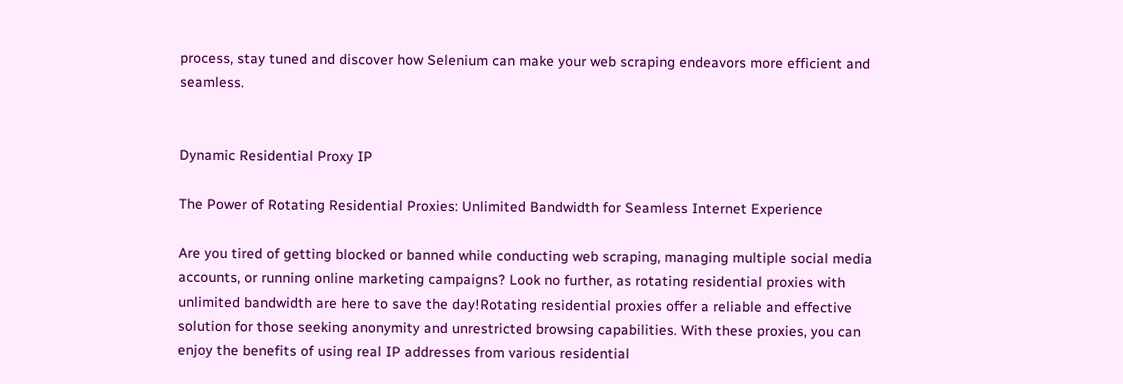process, stay tuned and discover how Selenium can make your web scraping endeavors more efficient and seamless.


Dynamic Residential Proxy IP

The Power of Rotating Residential Proxies: Unlimited Bandwidth for Seamless Internet Experience

Are you tired of getting blocked or banned while conducting web scraping, managing multiple social media accounts, or running online marketing campaigns? Look no further, as rotating residential proxies with unlimited bandwidth are here to save the day!Rotating residential proxies offer a reliable and effective solution for those seeking anonymity and unrestricted browsing capabilities. With these proxies, you can enjoy the benefits of using real IP addresses from various residential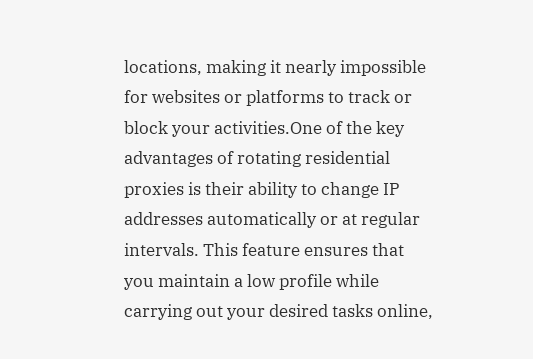locations, making it nearly impossible for websites or platforms to track or block your activities.One of the key advantages of rotating residential proxies is their ability to change IP addresses automatically or at regular intervals. This feature ensures that you maintain a low profile while carrying out your desired tasks online,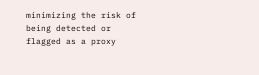minimizing the risk of being detected or flagged as a proxy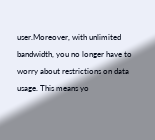user.Moreover, with unlimited bandwidth, you no longer have to worry about restrictions on data usage. This means yo